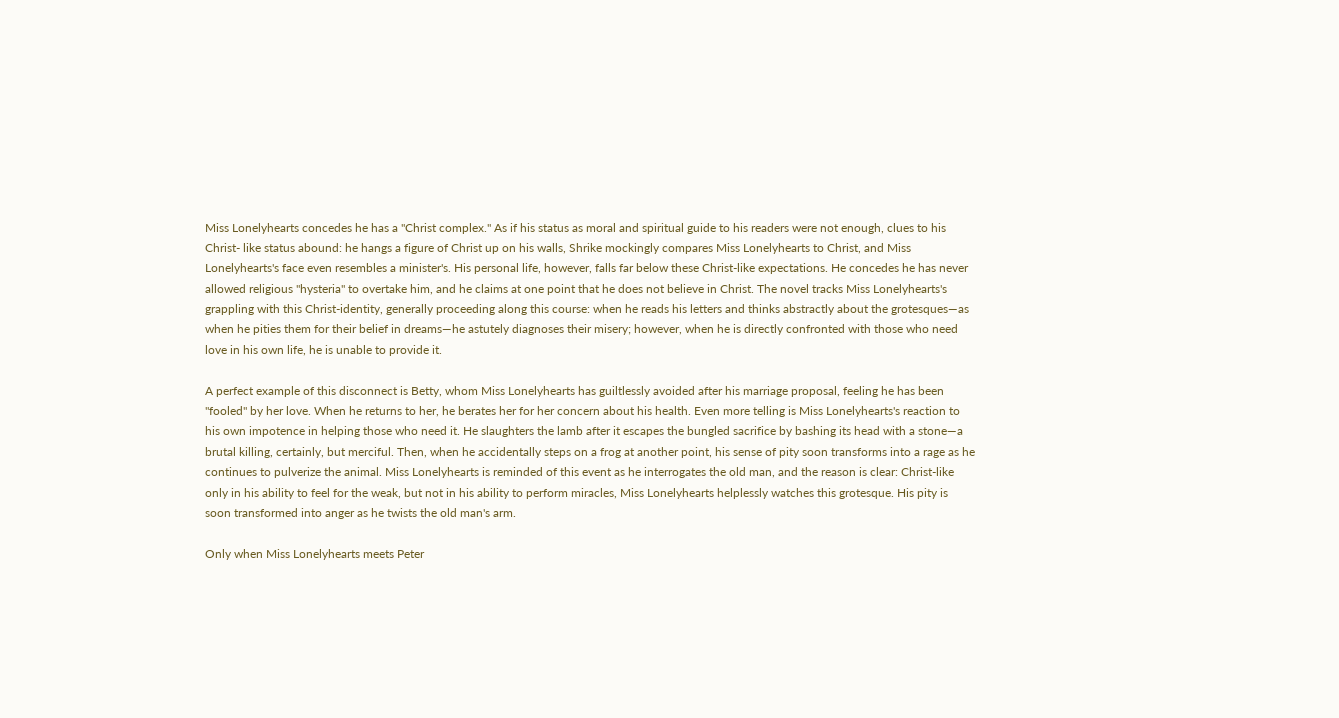Miss Lonelyhearts concedes he has a "Christ complex." As if his status as moral and spiritual guide to his readers were not enough, clues to his Christ- like status abound: he hangs a figure of Christ up on his walls, Shrike mockingly compares Miss Lonelyhearts to Christ, and Miss Lonelyhearts's face even resembles a minister's. His personal life, however, falls far below these Christ-like expectations. He concedes he has never allowed religious "hysteria" to overtake him, and he claims at one point that he does not believe in Christ. The novel tracks Miss Lonelyhearts's grappling with this Christ-identity, generally proceeding along this course: when he reads his letters and thinks abstractly about the grotesques—as when he pities them for their belief in dreams—he astutely diagnoses their misery; however, when he is directly confronted with those who need love in his own life, he is unable to provide it.

A perfect example of this disconnect is Betty, whom Miss Lonelyhearts has guiltlessly avoided after his marriage proposal, feeling he has been "fooled" by her love. When he returns to her, he berates her for her concern about his health. Even more telling is Miss Lonelyhearts's reaction to his own impotence in helping those who need it. He slaughters the lamb after it escapes the bungled sacrifice by bashing its head with a stone—a brutal killing, certainly, but merciful. Then, when he accidentally steps on a frog at another point, his sense of pity soon transforms into a rage as he continues to pulverize the animal. Miss Lonelyhearts is reminded of this event as he interrogates the old man, and the reason is clear: Christ-like only in his ability to feel for the weak, but not in his ability to perform miracles, Miss Lonelyhearts helplessly watches this grotesque. His pity is soon transformed into anger as he twists the old man's arm.

Only when Miss Lonelyhearts meets Peter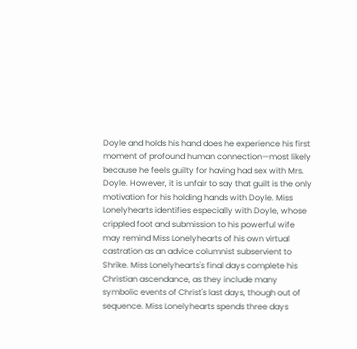Doyle and holds his hand does he experience his first moment of profound human connection—most likely because he feels guilty for having had sex with Mrs. Doyle. However, it is unfair to say that guilt is the only motivation for his holding hands with Doyle. Miss Lonelyhearts identifies especially with Doyle, whose crippled foot and submission to his powerful wife may remind Miss Lonelyhearts of his own virtual castration as an advice columnist subservient to Shrike. Miss Lonelyhearts's final days complete his Christian ascendance, as they include many symbolic events of Christ's last days, though out of sequence. Miss Lonelyhearts spends three days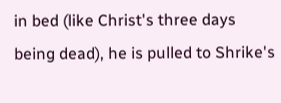in bed (like Christ's three days being dead), he is pulled to Shrike's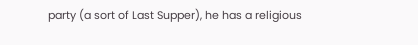party (a sort of Last Supper), he has a religious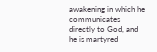awakening in which he communicates directly to God, and he is martyred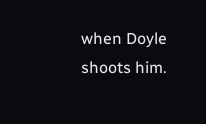when Doyle shoots him.